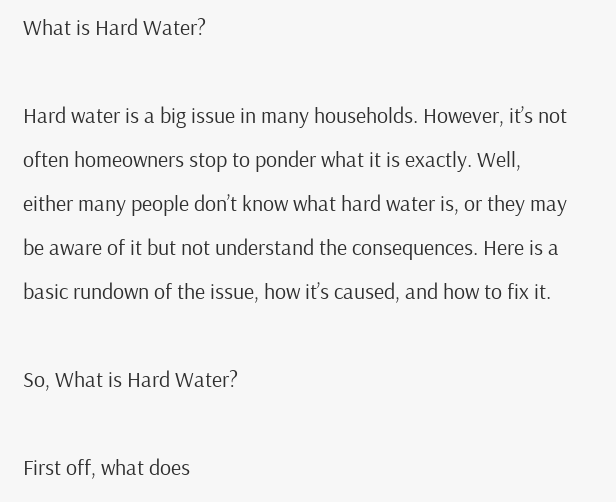What is Hard Water?

Hard water is a big issue in many households. However, it’s not often homeowners stop to ponder what it is exactly. Well, either many people don’t know what hard water is, or they may be aware of it but not understand the consequences. Here is a basic rundown of the issue, how it’s caused, and how to fix it.

So, What is Hard Water?

First off, what does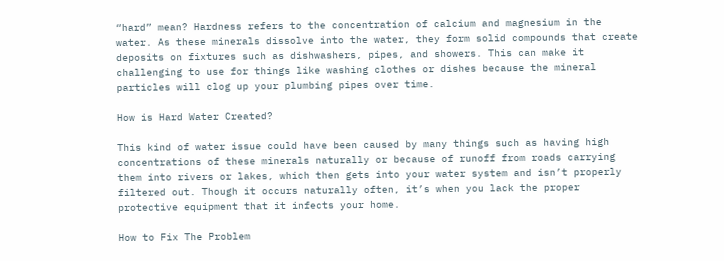“hard” mean? Hardness refers to the concentration of calcium and magnesium in the water. As these minerals dissolve into the water, they form solid compounds that create deposits on fixtures such as dishwashers, pipes, and showers. This can make it challenging to use for things like washing clothes or dishes because the mineral particles will clog up your plumbing pipes over time.

How is Hard Water Created?

This kind of water issue could have been caused by many things such as having high concentrations of these minerals naturally or because of runoff from roads carrying them into rivers or lakes, which then gets into your water system and isn’t properly filtered out. Though it occurs naturally often, it’s when you lack the proper protective equipment that it infects your home.

How to Fix The Problem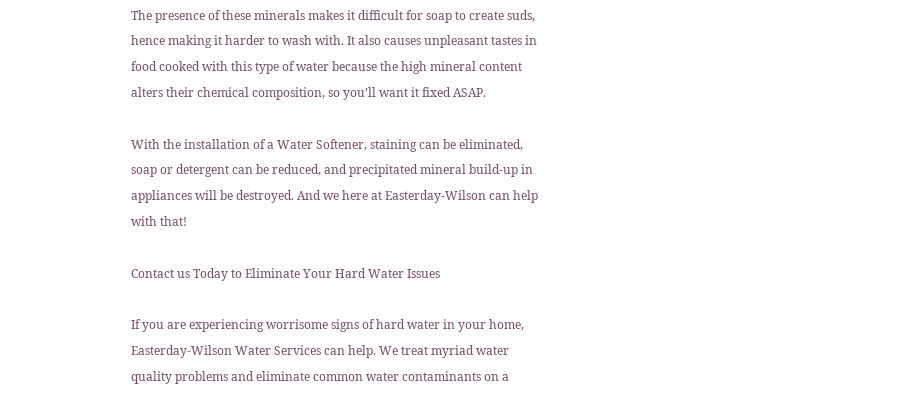The presence of these minerals makes it difficult for soap to create suds, hence making it harder to wash with. It also causes unpleasant tastes in food cooked with this type of water because the high mineral content alters their chemical composition, so you’ll want it fixed ASAP.

With the installation of a Water Softener, staining can be eliminated, soap or detergent can be reduced, and precipitated mineral build-up in appliances will be destroyed. And we here at Easterday-Wilson can help with that!

Contact us Today to Eliminate Your Hard Water Issues

If you are experiencing worrisome signs of hard water in your home, Easterday-Wilson Water Services can help. We treat myriad water quality problems and eliminate common water contaminants on a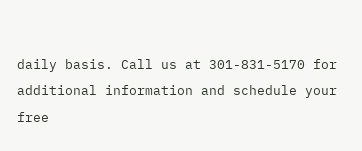daily basis. Call us at 301-831-5170 for additional information and schedule your free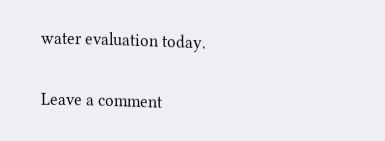water evaluation today.

Leave a comment